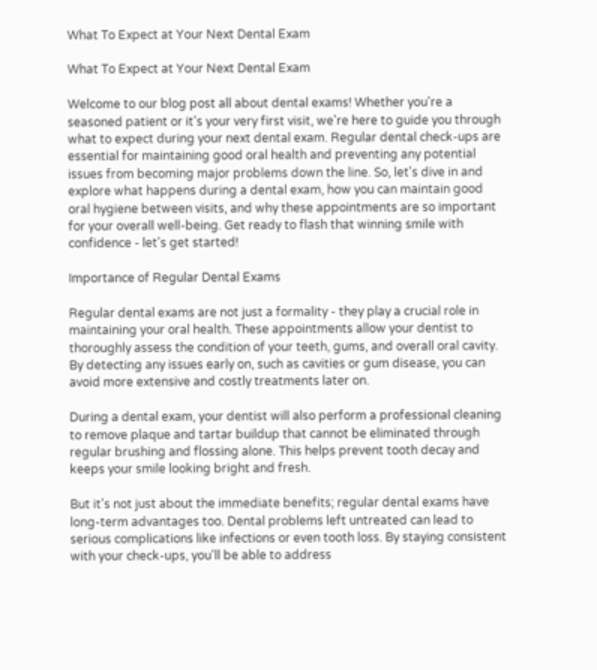What To Expect at Your Next Dental Exam

What To Expect at Your Next Dental Exam

Welcome to our blog post all about dental exams! Whether you're a seasoned patient or it's your very first visit, we're here to guide you through what to expect during your next dental exam. Regular dental check-ups are essential for maintaining good oral health and preventing any potential issues from becoming major problems down the line. So, let's dive in and explore what happens during a dental exam, how you can maintain good oral hygiene between visits, and why these appointments are so important for your overall well-being. Get ready to flash that winning smile with confidence - let's get started!

Importance of Regular Dental Exams

Regular dental exams are not just a formality - they play a crucial role in maintaining your oral health. These appointments allow your dentist to thoroughly assess the condition of your teeth, gums, and overall oral cavity. By detecting any issues early on, such as cavities or gum disease, you can avoid more extensive and costly treatments later on.

During a dental exam, your dentist will also perform a professional cleaning to remove plaque and tartar buildup that cannot be eliminated through regular brushing and flossing alone. This helps prevent tooth decay and keeps your smile looking bright and fresh.

But it's not just about the immediate benefits; regular dental exams have long-term advantages too. Dental problems left untreated can lead to serious complications like infections or even tooth loss. By staying consistent with your check-ups, you'll be able to address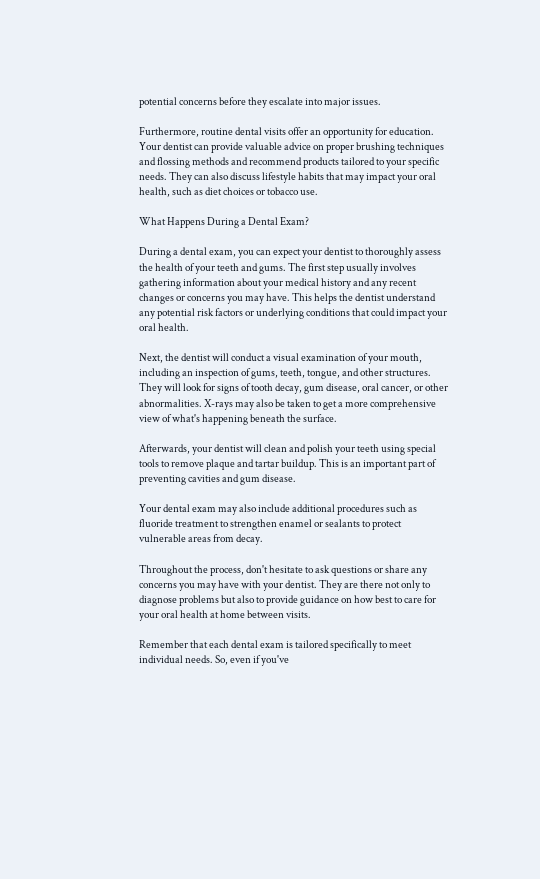potential concerns before they escalate into major issues.

Furthermore, routine dental visits offer an opportunity for education. Your dentist can provide valuable advice on proper brushing techniques and flossing methods and recommend products tailored to your specific needs. They can also discuss lifestyle habits that may impact your oral health, such as diet choices or tobacco use.

What Happens During a Dental Exam?

During a dental exam, you can expect your dentist to thoroughly assess the health of your teeth and gums. The first step usually involves gathering information about your medical history and any recent changes or concerns you may have. This helps the dentist understand any potential risk factors or underlying conditions that could impact your oral health.

Next, the dentist will conduct a visual examination of your mouth, including an inspection of gums, teeth, tongue, and other structures. They will look for signs of tooth decay, gum disease, oral cancer, or other abnormalities. X-rays may also be taken to get a more comprehensive view of what's happening beneath the surface.

Afterwards, your dentist will clean and polish your teeth using special tools to remove plaque and tartar buildup. This is an important part of preventing cavities and gum disease.

Your dental exam may also include additional procedures such as fluoride treatment to strengthen enamel or sealants to protect vulnerable areas from decay.

Throughout the process, don't hesitate to ask questions or share any concerns you may have with your dentist. They are there not only to diagnose problems but also to provide guidance on how best to care for your oral health at home between visits.

Remember that each dental exam is tailored specifically to meet individual needs. So, even if you've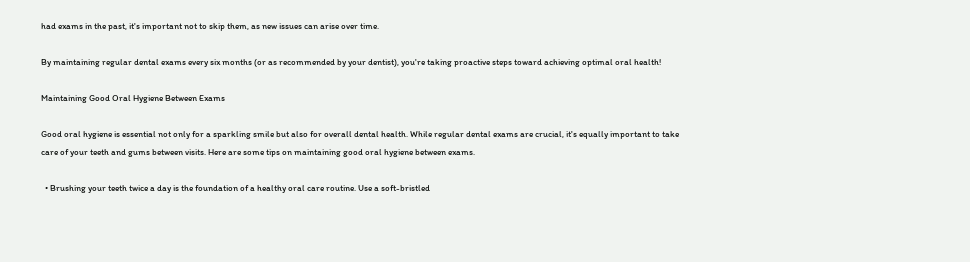had exams in the past, it's important not to skip them, as new issues can arise over time.

By maintaining regular dental exams every six months (or as recommended by your dentist), you're taking proactive steps toward achieving optimal oral health!

Maintaining Good Oral Hygiene Between Exams

Good oral hygiene is essential not only for a sparkling smile but also for overall dental health. While regular dental exams are crucial, it's equally important to take care of your teeth and gums between visits. Here are some tips on maintaining good oral hygiene between exams.

  • Brushing your teeth twice a day is the foundation of a healthy oral care routine. Use a soft-bristled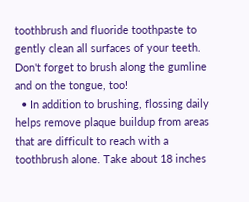toothbrush and fluoride toothpaste to gently clean all surfaces of your teeth. Don't forget to brush along the gumline and on the tongue, too!
  • In addition to brushing, flossing daily helps remove plaque buildup from areas that are difficult to reach with a toothbrush alone. Take about 18 inches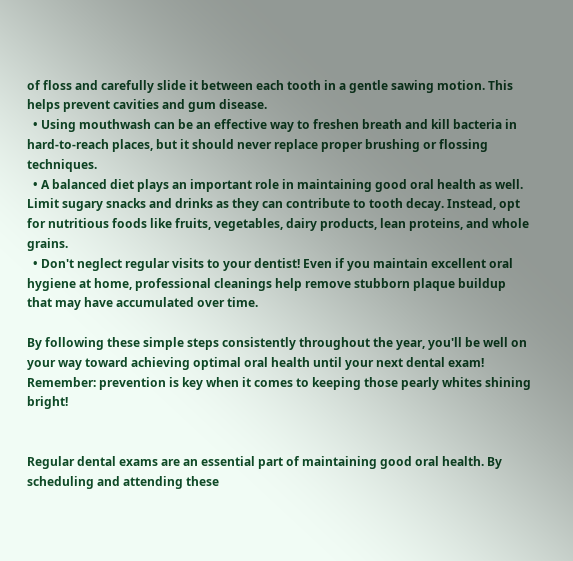of floss and carefully slide it between each tooth in a gentle sawing motion. This helps prevent cavities and gum disease.
  • Using mouthwash can be an effective way to freshen breath and kill bacteria in hard-to-reach places, but it should never replace proper brushing or flossing techniques.
  • A balanced diet plays an important role in maintaining good oral health as well. Limit sugary snacks and drinks as they can contribute to tooth decay. Instead, opt for nutritious foods like fruits, vegetables, dairy products, lean proteins, and whole grains.
  • Don't neglect regular visits to your dentist! Even if you maintain excellent oral hygiene at home, professional cleanings help remove stubborn plaque buildup that may have accumulated over time.

By following these simple steps consistently throughout the year, you'll be well on your way toward achieving optimal oral health until your next dental exam! Remember: prevention is key when it comes to keeping those pearly whites shining bright!


Regular dental exams are an essential part of maintaining good oral health. By scheduling and attending these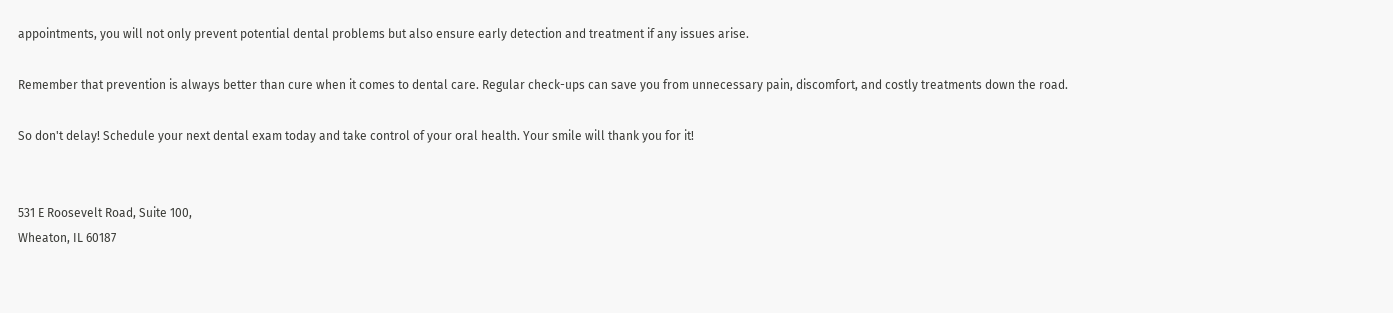appointments, you will not only prevent potential dental problems but also ensure early detection and treatment if any issues arise.

Remember that prevention is always better than cure when it comes to dental care. Regular check-ups can save you from unnecessary pain, discomfort, and costly treatments down the road.

So don't delay! Schedule your next dental exam today and take control of your oral health. Your smile will thank you for it!


531 E Roosevelt Road, Suite 100,
Wheaton, IL 60187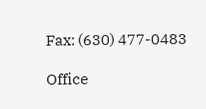Fax: (630) 477-0483

Office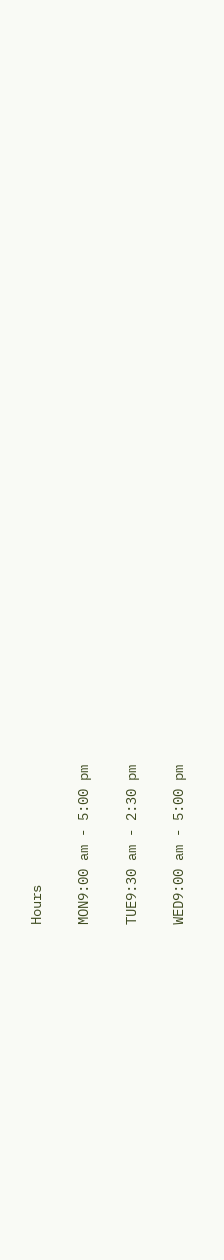Hours

MON9:00 am - 5:00 pm

TUE9:30 am - 2:30 pm

WED9:00 am - 5:00 pm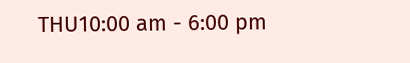THU10:00 am - 6:00 pm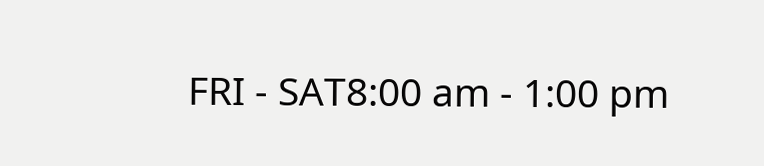FRI - SAT8:00 am - 1:00 pm